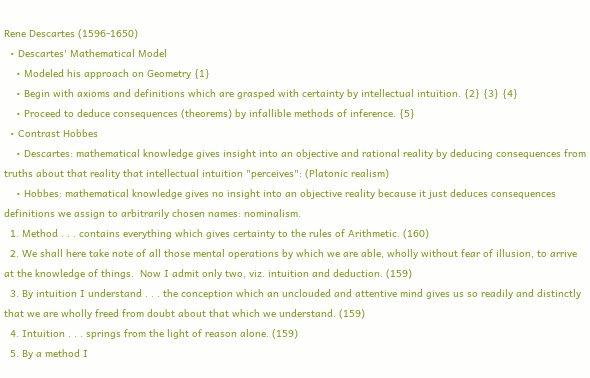Rene Descartes (1596-1650)
  • Descartes' Mathematical Model
    • Modeled his approach on Geometry {1}
    • Begin with axioms and definitions which are grasped with certainty by intellectual intuition. {2} {3} {4}
    • Proceed to deduce consequences (theorems) by infallible methods of inference. {5}
  • Contrast Hobbes
    • Descartes: mathematical knowledge gives insight into an objective and rational reality by deducing consequences from truths about that reality that intellectual intuition "perceives": (Platonic realism)
    • Hobbes: mathematical knowledge gives no insight into an objective reality because it just deduces consequences definitions we assign to arbitrarily chosen names: nominalism.
  1. Method . . . contains everything which gives certainty to the rules of Arithmetic. (160)
  2. We shall here take note of all those mental operations by which we are able, wholly without fear of illusion, to arrive at the knowledge of things.  Now I admit only two, viz. intuition and deduction. (159)
  3. By intuition I understand . . . the conception which an unclouded and attentive mind gives us so readily and distinctly that we are wholly freed from doubt about that which we understand. (159)
  4. Intuition . . . springs from the light of reason alone. (159)
  5. By a method I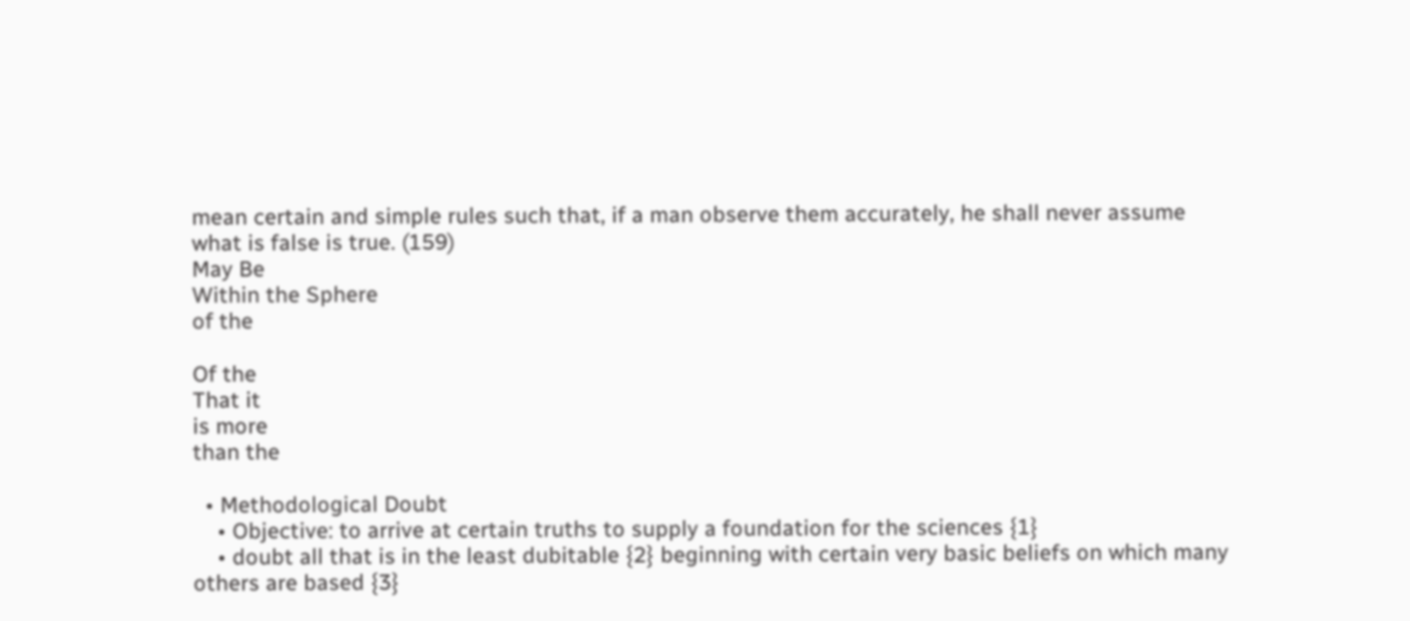mean certain and simple rules such that, if a man observe them accurately, he shall never assume what is false is true. (159)
May Be
Within the Sphere
of the

Of the
That it
is more
than the

  • Methodological Doubt
    • Objective: to arrive at certain truths to supply a foundation for the sciences {1}
    • doubt all that is in the least dubitable {2} beginning with certain very basic beliefs on which many others are based {3}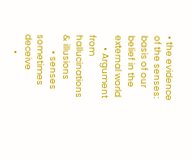• the evidence of the senses: basis of our belief in the external world
      • Argument from hallucinations & illusions
        • senses sometimes deceive
        •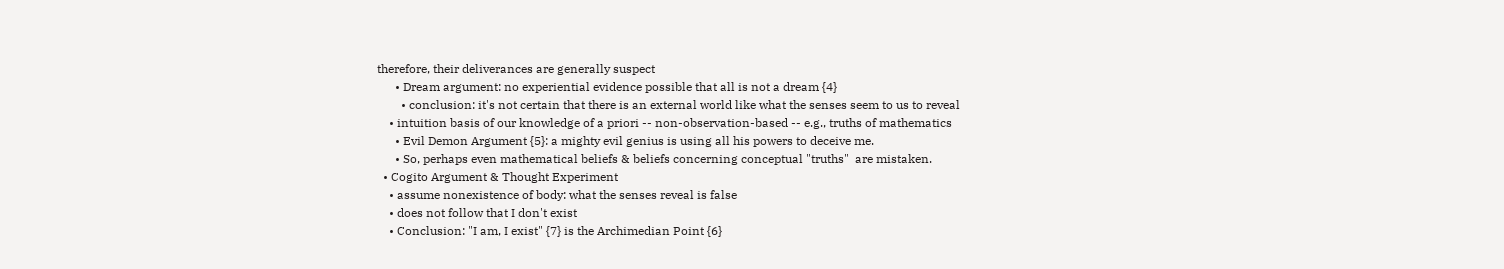therefore, their deliverances are generally suspect
      • Dream argument: no experiential evidence possible that all is not a dream {4}
        • conclusion: it's not certain that there is an external world like what the senses seem to us to reveal
    • intuition basis of our knowledge of a priori -- non-observation-based -- e.g., truths of mathematics
      • Evil Demon Argument {5}: a mighty evil genius is using all his powers to deceive me.
      • So, perhaps even mathematical beliefs & beliefs concerning conceptual "truths"  are mistaken.
  • Cogito Argument & Thought Experiment
    • assume nonexistence of body: what the senses reveal is false
    • does not follow that I don't exist
    • Conclusion: "I am, I exist" {7} is the Archimedian Point {6}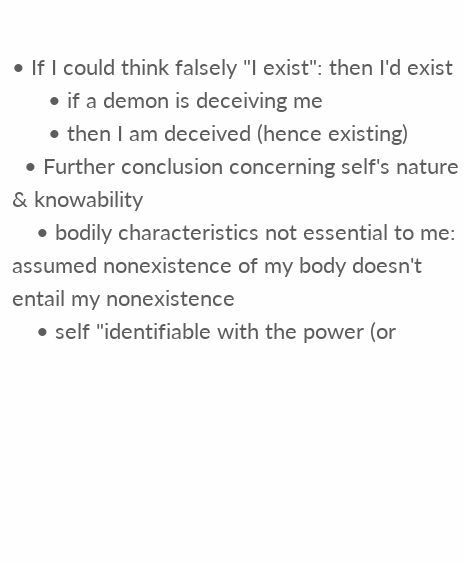• If I could think falsely "I exist": then I'd exist
      • if a demon is deceiving me
      • then I am deceived (hence existing)
  • Further conclusion concerning self's nature & knowability
    • bodily characteristics not essential to me: assumed nonexistence of my body doesn't entail my nonexistence
    • self "identifiable with the power (or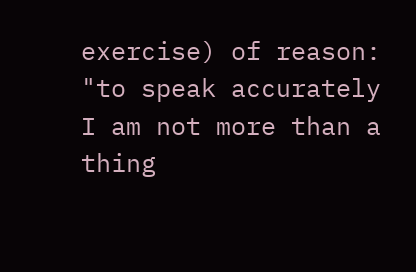exercise) of reason: "to speak accurately I am not more than a thing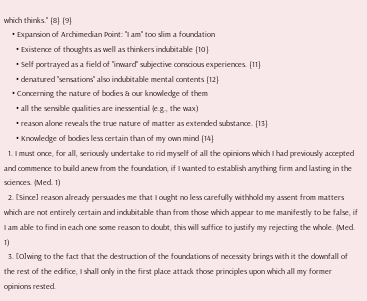which thinks." {8} {9}
    • Expansion of Archimedian Point: "I am" too slim a foundation
      • Existence of thoughts as well as thinkers indubitable {10}
      • Self portrayed as a field of "inward" subjective conscious experiences. {11}
      • denatured "sensations" also indubitable mental contents {12}
    • Concerning the nature of bodies & our knowledge of them
      • all the sensible qualities are inessential (e.g., the wax)
      • reason alone reveals the true nature of matter as extended substance. {13}
      • Knowledge of bodies less certain than of my own mind {14}
  1. I must once, for all, seriously undertake to rid myself of all the opinions which I had previously accepted and commence to build anew from the foundation, if I wanted to establish anything firm and lasting in the sciences. (Med. 1)
  2. [Since] reason already persuades me that I ought no less carefully withhold my assent from matters which are not entirely certain and indubitable than from those which appear to me manifestly to be false, if I am able to find in each one some reason to doubt, this will suffice to justify my rejecting the whole. (Med. 1)
  3. [O]wing to the fact that the destruction of the foundations of necessity brings with it the downfall of the rest of the edifice, I shall only in the first place attack those principles upon which all my former opinions rested.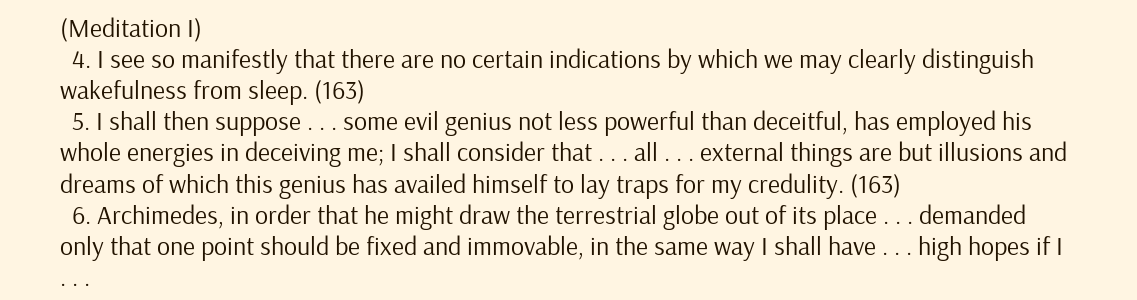(Meditation I)
  4. I see so manifestly that there are no certain indications by which we may clearly distinguish wakefulness from sleep. (163)
  5. I shall then suppose . . . some evil genius not less powerful than deceitful, has employed his whole energies in deceiving me; I shall consider that . . . all . . . external things are but illusions and dreams of which this genius has availed himself to lay traps for my credulity. (163)
  6. Archimedes, in order that he might draw the terrestrial globe out of its place . . . demanded only that one point should be fixed and immovable, in the same way I shall have . . . high hopes if I . . .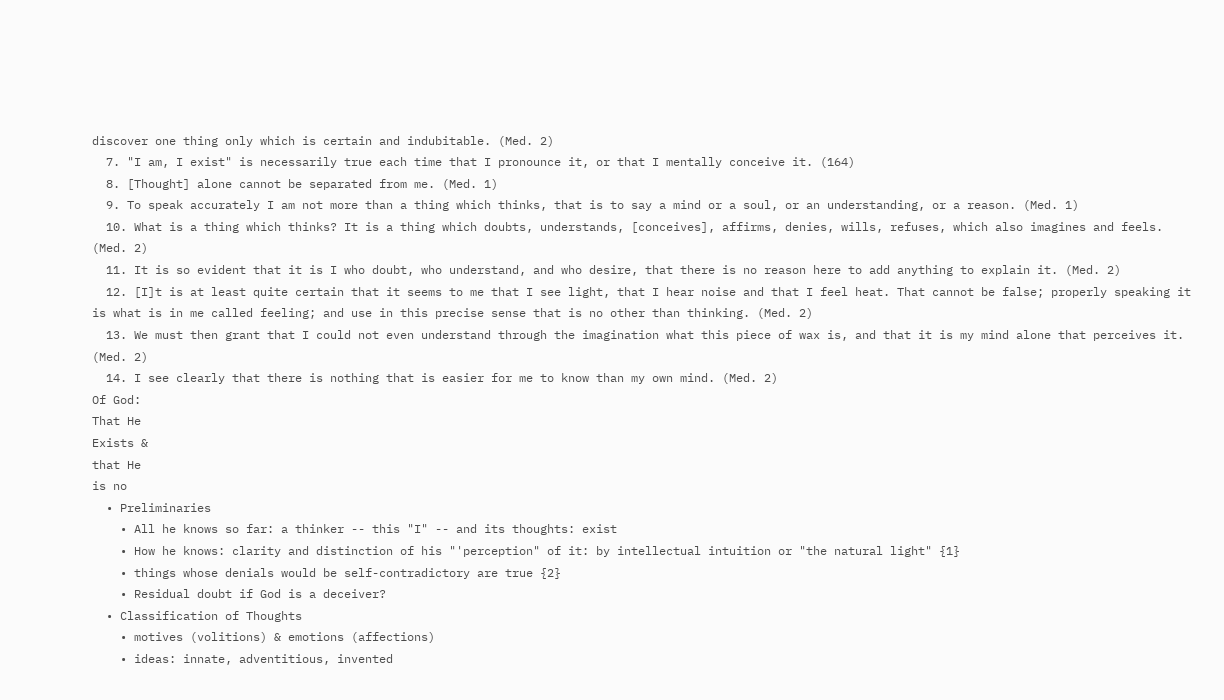discover one thing only which is certain and indubitable. (Med. 2)
  7. "I am, I exist" is necessarily true each time that I pronounce it, or that I mentally conceive it. (164)
  8. [Thought] alone cannot be separated from me. (Med. 1)
  9. To speak accurately I am not more than a thing which thinks, that is to say a mind or a soul, or an understanding, or a reason. (Med. 1)
  10. What is a thing which thinks? It is a thing which doubts, understands, [conceives], affirms, denies, wills, refuses, which also imagines and feels. (Med. 2)
  11. It is so evident that it is I who doubt, who understand, and who desire, that there is no reason here to add anything to explain it. (Med. 2)
  12. [I]t is at least quite certain that it seems to me that I see light, that I hear noise and that I feel heat. That cannot be false; properly speaking it is what is in me called feeling; and use in this precise sense that is no other than thinking. (Med. 2)
  13. We must then grant that I could not even understand through the imagination what this piece of wax is, and that it is my mind alone that perceives it. (Med. 2)
  14. I see clearly that there is nothing that is easier for me to know than my own mind. (Med. 2)
Of God:
That He
Exists &
that He
is no
  • Preliminaries
    • All he knows so far: a thinker -- this "I" -- and its thoughts: exist
    • How he knows: clarity and distinction of his "'perception" of it: by intellectual intuition or "the natural light" {1}
    • things whose denials would be self-contradictory are true {2}
    • Residual doubt if God is a deceiver?
  • Classification of Thoughts
    • motives (volitions) & emotions (affections)
    • ideas: innate, adventitious, invented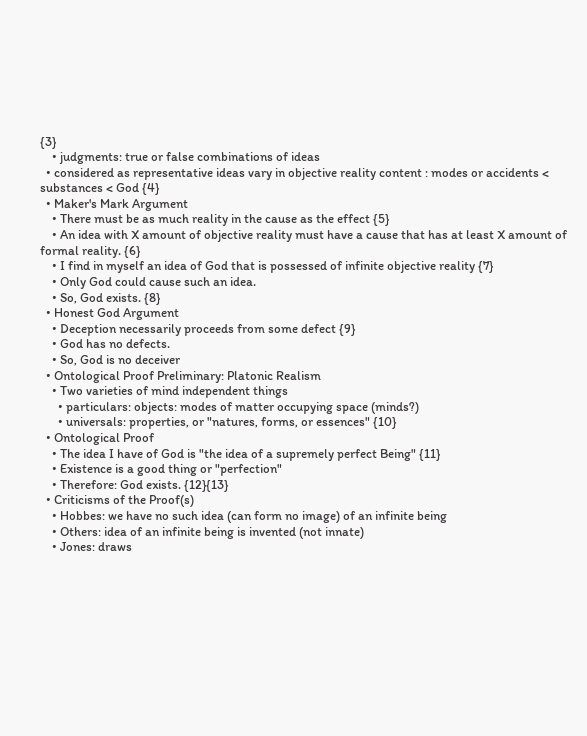{3}
    • judgments: true or false combinations of ideas
  • considered as representative ideas vary in objective reality content : modes or accidents < substances < God {4}
  • Maker's Mark Argument
    • There must be as much reality in the cause as the effect {5}
    • An idea with X amount of objective reality must have a cause that has at least X amount of formal reality. {6}
    • I find in myself an idea of God that is possessed of infinite objective reality {7}
    • Only God could cause such an idea.
    • So, God exists. {8}
  • Honest God Argument
    • Deception necessarily proceeds from some defect {9}
    • God has no defects.
    • So, God is no deceiver
  • Ontological Proof Preliminary: Platonic Realism
    • Two varieties of mind independent things
      • particulars: objects: modes of matter occupying space (minds?)
      • universals: properties, or "natures, forms, or essences" {10}
  • Ontological Proof
    • The idea I have of God is "the idea of a supremely perfect Being" {11}
    • Existence is a good thing or "perfection"
    • Therefore: God exists. {12}{13}
  • Criticisms of the Proof(s)
    • Hobbes: we have no such idea (can form no image) of an infinite being
    • Others: idea of an infinite being is invented (not innate)
    • Jones: draws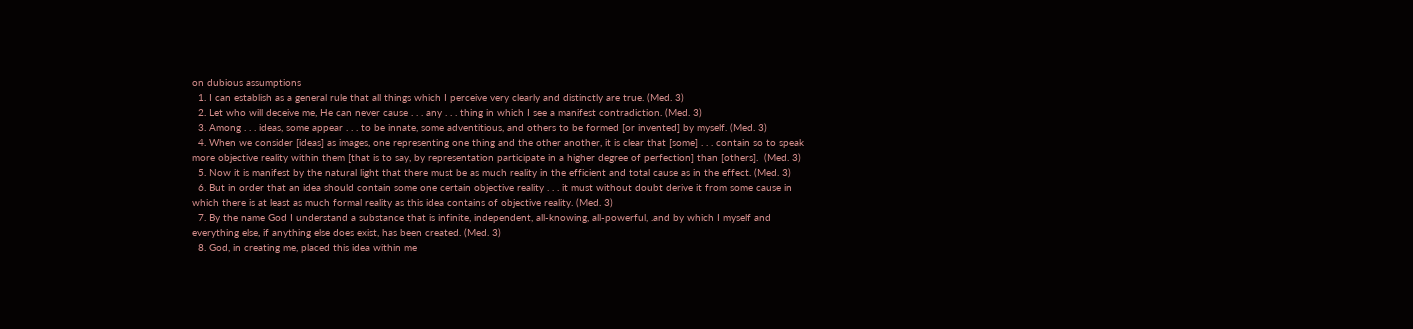on dubious assumptions
  1. I can establish as a general rule that all things which I perceive very clearly and distinctly are true. (Med. 3)
  2. Let who will deceive me, He can never cause . . . any . . . thing in which I see a manifest contradiction. (Med. 3)
  3. Among . . . ideas, some appear . . . to be innate, some adventitious, and others to be formed [or invented] by myself. (Med. 3)
  4. When we consider [ideas] as images, one representing one thing and the other another, it is clear that [some] . . . contain so to speak more objective reality within them [that is to say, by representation participate in a higher degree of perfection] than [others].  (Med. 3)
  5. Now it is manifest by the natural light that there must be as much reality in the efficient and total cause as in the effect. (Med. 3)
  6. But in order that an idea should contain some one certain objective reality . . . it must without doubt derive it from some cause in which there is at least as much formal reality as this idea contains of objective reality. (Med. 3)
  7. By the name God I understand a substance that is infinite, independent, all-knowing, all-powerful, .and by which I myself and everything else, if anything else does exist, has been created. (Med. 3)
  8. God, in creating me, placed this idea within me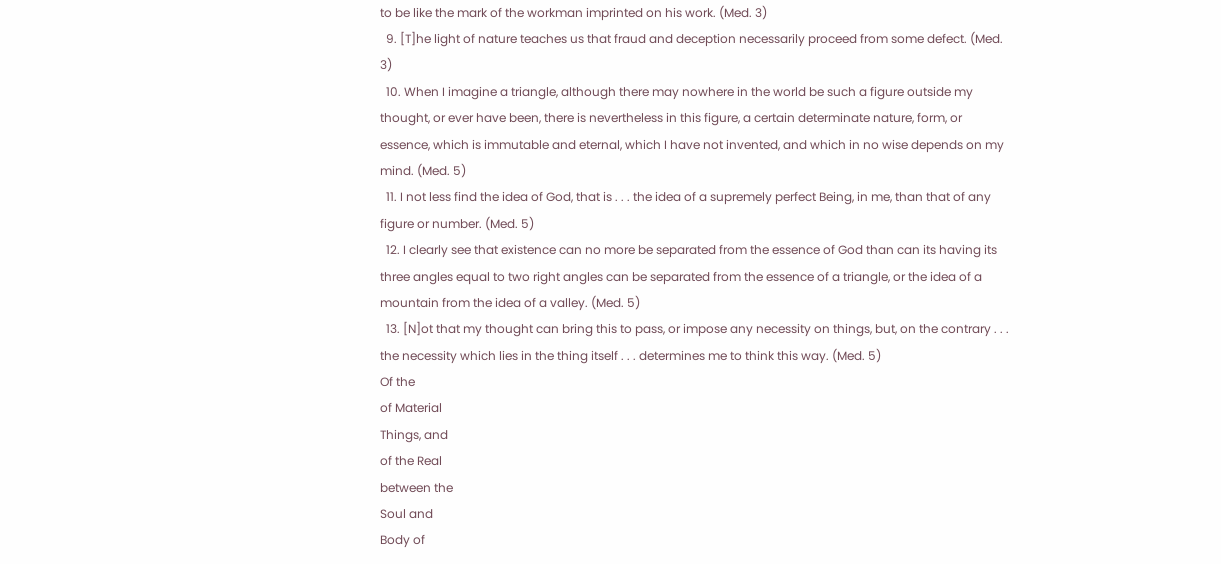to be like the mark of the workman imprinted on his work. (Med. 3)
  9. [T]he light of nature teaches us that fraud and deception necessarily proceed from some defect. (Med. 3)
  10. When I imagine a triangle, although there may nowhere in the world be such a figure outside my thought, or ever have been, there is nevertheless in this figure, a certain determinate nature, form, or essence, which is immutable and eternal, which I have not invented, and which in no wise depends on my mind. (Med. 5)
  11. I not less find the idea of God, that is . . . the idea of a supremely perfect Being, in me, than that of any figure or number. (Med. 5)
  12. I clearly see that existence can no more be separated from the essence of God than can its having its three angles equal to two right angles can be separated from the essence of a triangle, or the idea of a mountain from the idea of a valley. (Med. 5)
  13. [N]ot that my thought can bring this to pass, or impose any necessity on things, but, on the contrary . . . the necessity which lies in the thing itself . . . determines me to think this way. (Med. 5)
Of the
of Material
Things, and
of the Real
between the
Soul and
Body of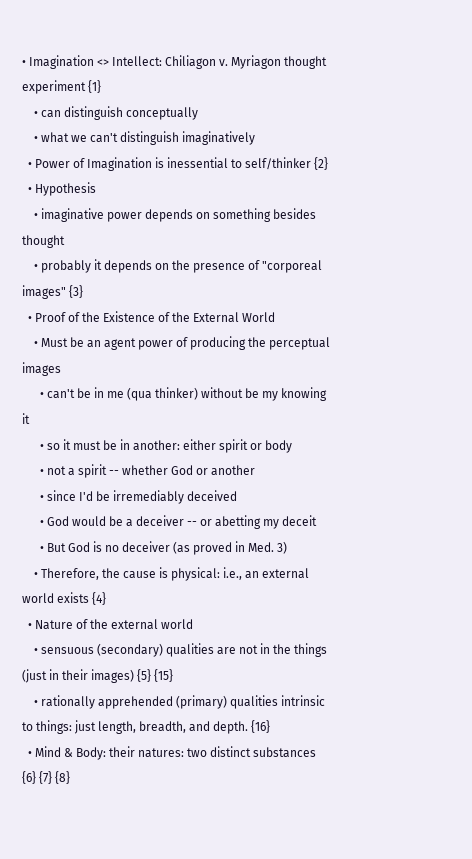• Imagination <> Intellect: Chiliagon v. Myriagon thought experiment {1}
    • can distinguish conceptually
    • what we can't distinguish imaginatively
  • Power of Imagination is inessential to self/thinker {2}
  • Hypothesis
    • imaginative power depends on something besides thought
    • probably it depends on the presence of "corporeal images" {3}
  • Proof of the Existence of the External World
    • Must be an agent power of producing the perceptual images
      • can't be in me (qua thinker) without be my knowing it
      • so it must be in another: either spirit or body
      • not a spirit -- whether God or another
      • since I'd be irremediably deceived
      • God would be a deceiver -- or abetting my deceit
      • But God is no deceiver (as proved in Med. 3)
    • Therefore, the cause is physical: i.e., an external world exists {4}
  • Nature of the external world
    • sensuous (secondary) qualities are not in the things (just in their images) {5} {15}
    • rationally apprehended (primary) qualities intrinsic to things: just length, breadth, and depth. {16}
  • Mind & Body: their natures: two distinct substances {6} {7} {8}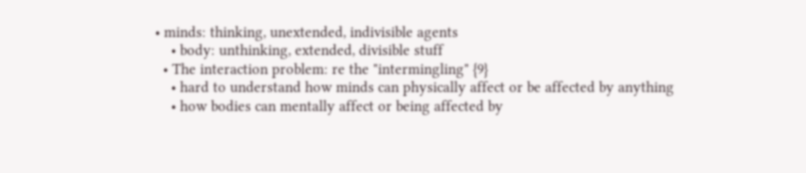• minds: thinking, unextended, indivisible agents
    • body: unthinking, extended, divisible stuff
  • The interaction problem: re the "intermingling" {9}
    • hard to understand how minds can physically affect or be affected by anything
    • how bodies can mentally affect or being affected by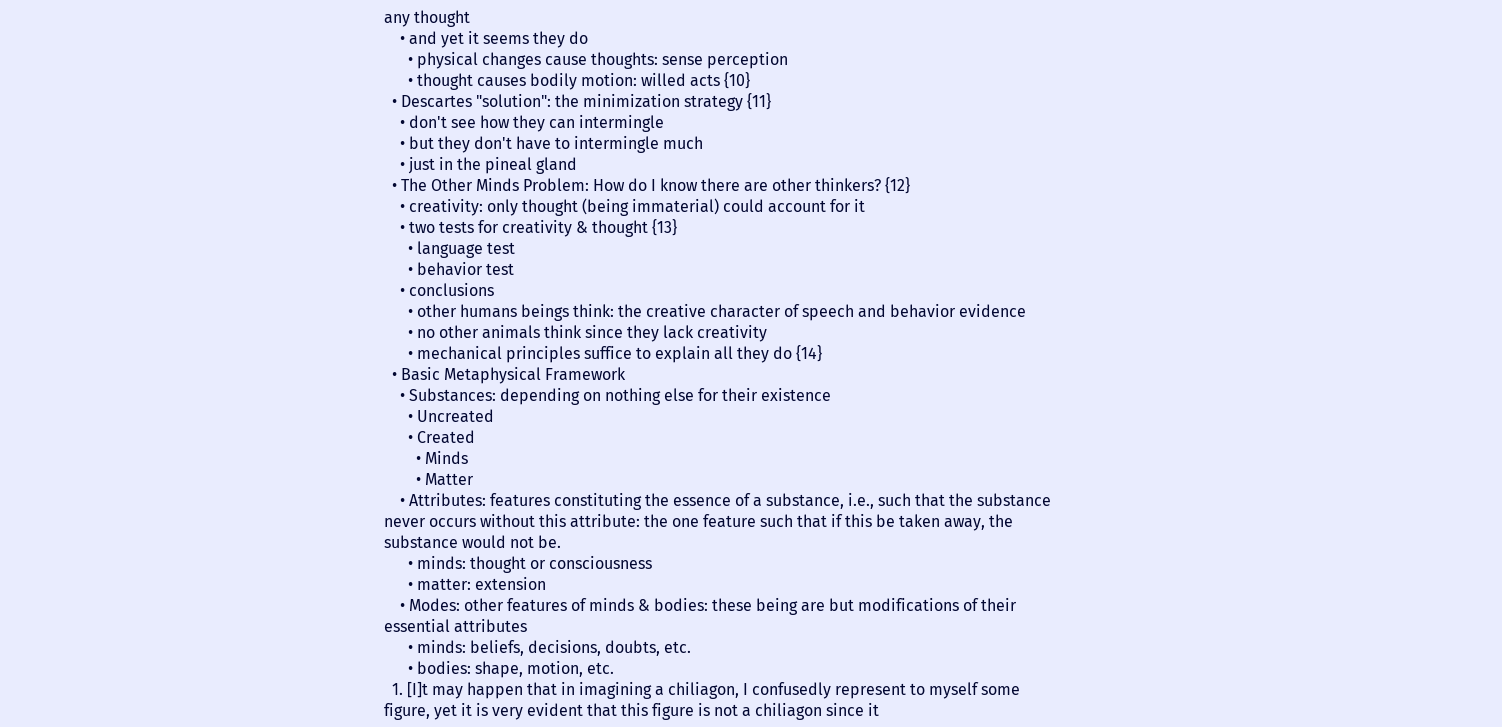any thought
    • and yet it seems they do
      • physical changes cause thoughts: sense perception
      • thought causes bodily motion: willed acts {10}
  • Descartes "solution": the minimization strategy {11}
    • don't see how they can intermingle
    • but they don't have to intermingle much
    • just in the pineal gland
  • The Other Minds Problem: How do I know there are other thinkers? {12}
    • creativity: only thought (being immaterial) could account for it
    • two tests for creativity & thought {13}
      • language test
      • behavior test
    • conclusions
      • other humans beings think: the creative character of speech and behavior evidence
      • no other animals think since they lack creativity
      • mechanical principles suffice to explain all they do {14}
  • Basic Metaphysical Framework
    • Substances: depending on nothing else for their existence
      • Uncreated
      • Created
        • Minds
        • Matter
    • Attributes: features constituting the essence of a substance, i.e., such that the substance never occurs without this attribute: the one feature such that if this be taken away, the substance would not be.
      • minds: thought or consciousness
      • matter: extension
    • Modes: other features of minds & bodies: these being are but modifications of their essential attributes
      • minds: beliefs, decisions, doubts, etc.
      • bodies: shape, motion, etc.
  1. [I]t may happen that in imagining a chiliagon, I confusedly represent to myself some figure, yet it is very evident that this figure is not a chiliagon since it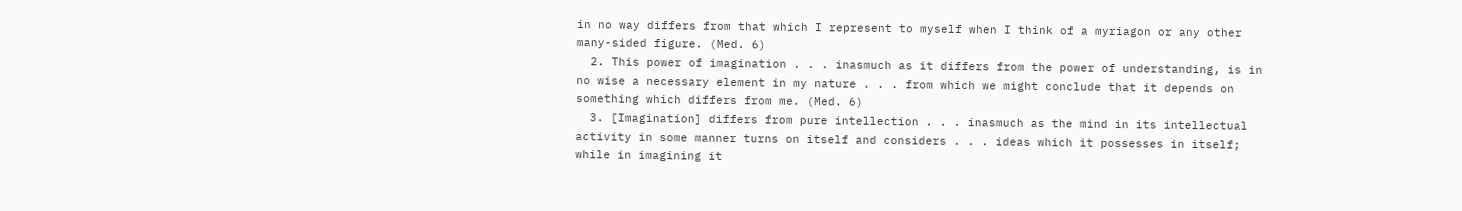in no way differs from that which I represent to myself when I think of a myriagon or any other many-sided figure. (Med. 6)
  2. This power of imagination . . . inasmuch as it differs from the power of understanding, is in no wise a necessary element in my nature . . . from which we might conclude that it depends on something which differs from me. (Med. 6)
  3. [Imagination] differs from pure intellection . . . inasmuch as the mind in its intellectual activity in some manner turns on itself and considers . . . ideas which it possesses in itself; while in imagining it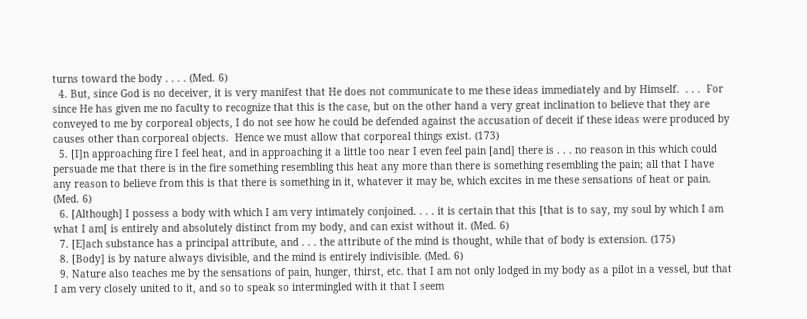turns toward the body . . . . (Med. 6)
  4. But, since God is no deceiver, it is very manifest that He does not communicate to me these ideas immediately and by Himself.  . . .  For since He has given me no faculty to recognize that this is the case, but on the other hand a very great inclination to believe that they are conveyed to me by corporeal objects, I do not see how he could be defended against the accusation of deceit if these ideas were produced by causes other than corporeal objects.  Hence we must allow that corporeal things exist. (173)
  5. [I]n approaching fire I feel heat, and in approaching it a little too near I even feel pain [and] there is . . . no reason in this which could persuade me that there is in the fire something resembling this heat any more than there is something resembling the pain; all that I have any reason to believe from this is that there is something in it, whatever it may be, which excites in me these sensations of heat or pain. (Med. 6)
  6. [Although] I possess a body with which I am very intimately conjoined. . . . it is certain that this [that is to say, my soul by which I am what I am[ is entirely and absolutely distinct from my body, and can exist without it. (Med. 6)
  7. [E]ach substance has a principal attribute, and . . . the attribute of the mind is thought, while that of body is extension. (175)
  8. [Body] is by nature always divisible, and the mind is entirely indivisible. (Med. 6)
  9. Nature also teaches me by the sensations of pain, hunger, thirst, etc. that I am not only lodged in my body as a pilot in a vessel, but that I am very closely united to it, and so to speak so intermingled with it that I seem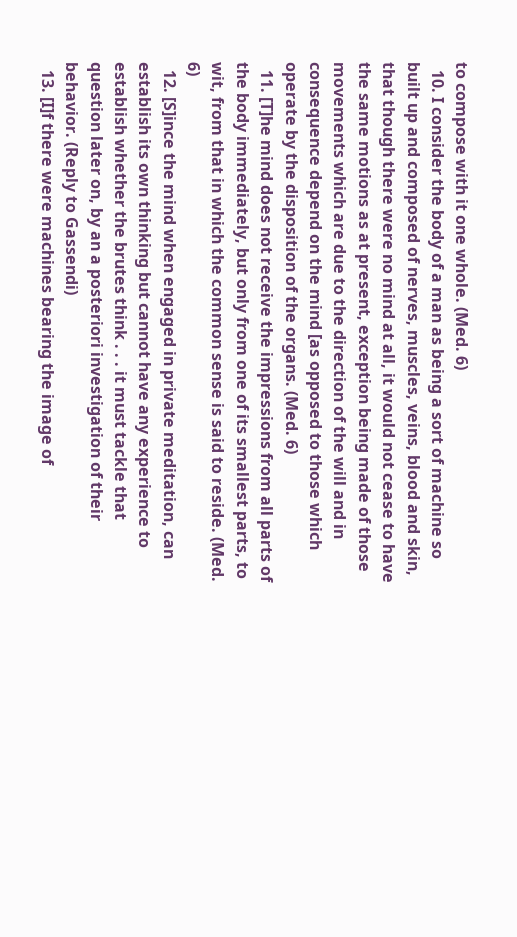to compose with it one whole. (Med. 6)
  10. I consider the body of a man as being a sort of machine so built up and composed of nerves, muscles, veins, blood and skin, that though there were no mind at all, it would not cease to have the same motions as at present, exception being made of those movements which are due to the direction of the will and in consequence depend on the mind [as opposed to those which operate by the disposition of the organs. (Med. 6)
  11. [T]he mind does not receive the impressions from all parts of the body immediately, but only from one of its smallest parts, to wit, from that in which the common sense is said to reside. (Med. 6)
  12. [S]ince the mind when engaged in private meditation, can establish its own thinking but cannot have any experience to establish whether the brutes think . . . it must tackle that question later on, by an a posteriori investigation of their behavior. (Reply to Gassendi)
  13. [I]f there were machines bearing the image of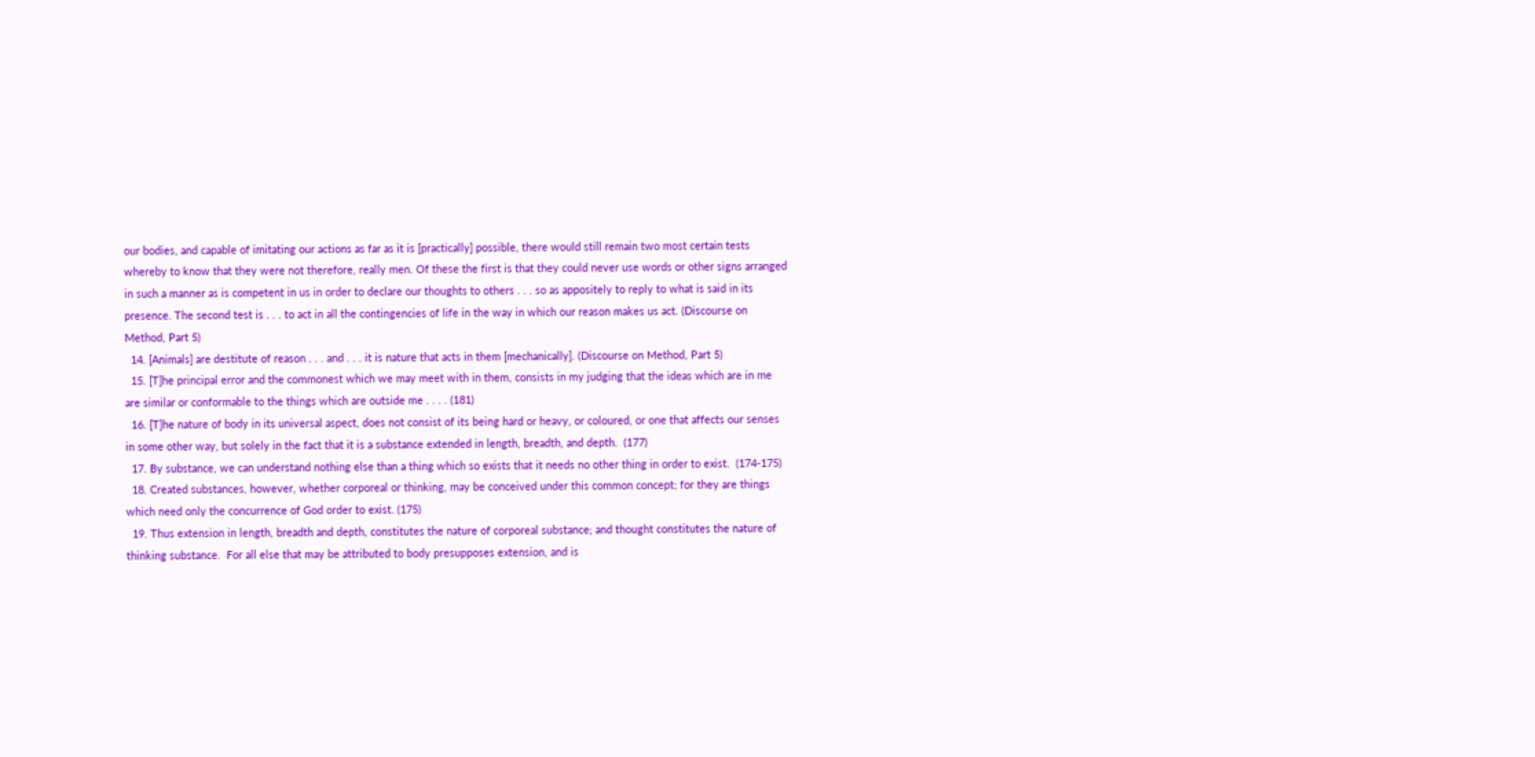our bodies, and capable of imitating our actions as far as it is [practically] possible, there would still remain two most certain tests whereby to know that they were not therefore, really men. Of these the first is that they could never use words or other signs arranged in such a manner as is competent in us in order to declare our thoughts to others . . . so as appositely to reply to what is said in its presence. The second test is . . . to act in all the contingencies of life in the way in which our reason makes us act. (Discourse on Method, Part 5)
  14. [Animals] are destitute of reason . . . and . . . it is nature that acts in them [mechanically]. (Discourse on Method, Part 5)
  15. [T]he principal error and the commonest which we may meet with in them, consists in my judging that the ideas which are in me are similar or conformable to the things which are outside me . . . . (181)
  16. [T]he nature of body in its universal aspect, does not consist of its being hard or heavy, or coloured, or one that affects our senses in some other way, but solely in the fact that it is a substance extended in length, breadth, and depth.  (177)
  17. By substance, we can understand nothing else than a thing which so exists that it needs no other thing in order to exist.  (174-175)
  18. Created substances, however, whether corporeal or thinking, may be conceived under this common concept; for they are things which need only the concurrence of God order to exist. (175)
  19. Thus extension in length, breadth and depth, constitutes the nature of corporeal substance; and thought constitutes the nature of thinking substance.  For all else that may be attributed to body presupposes extension, and is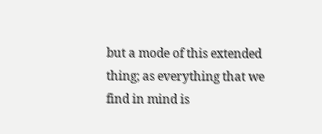but a mode of this extended thing; as everything that we find in mind is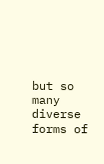but so many diverse forms of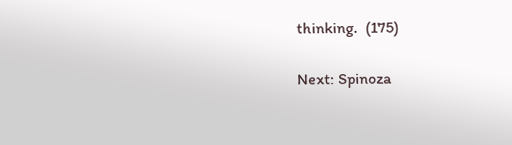thinking.  (175)

Next: Spinoza